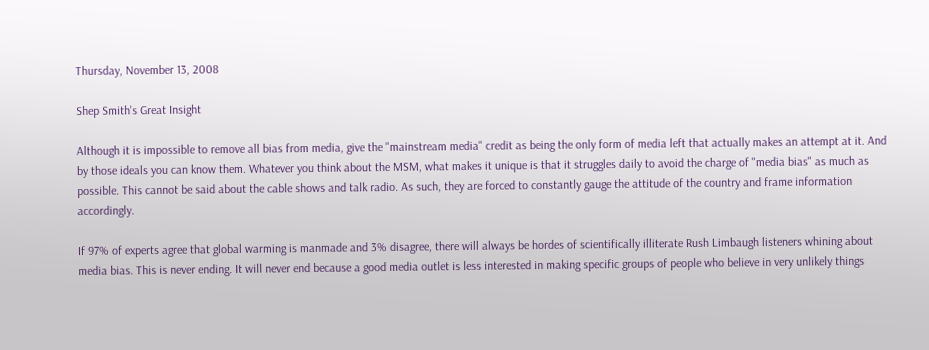Thursday, November 13, 2008

Shep Smith's Great Insight

Although it is impossible to remove all bias from media, give the "mainstream media" credit as being the only form of media left that actually makes an attempt at it. And by those ideals you can know them. Whatever you think about the MSM, what makes it unique is that it struggles daily to avoid the charge of "media bias" as much as possible. This cannot be said about the cable shows and talk radio. As such, they are forced to constantly gauge the attitude of the country and frame information accordingly.

If 97% of experts agree that global warming is manmade and 3% disagree, there will always be hordes of scientifically illiterate Rush Limbaugh listeners whining about media bias. This is never ending. It will never end because a good media outlet is less interested in making specific groups of people who believe in very unlikely things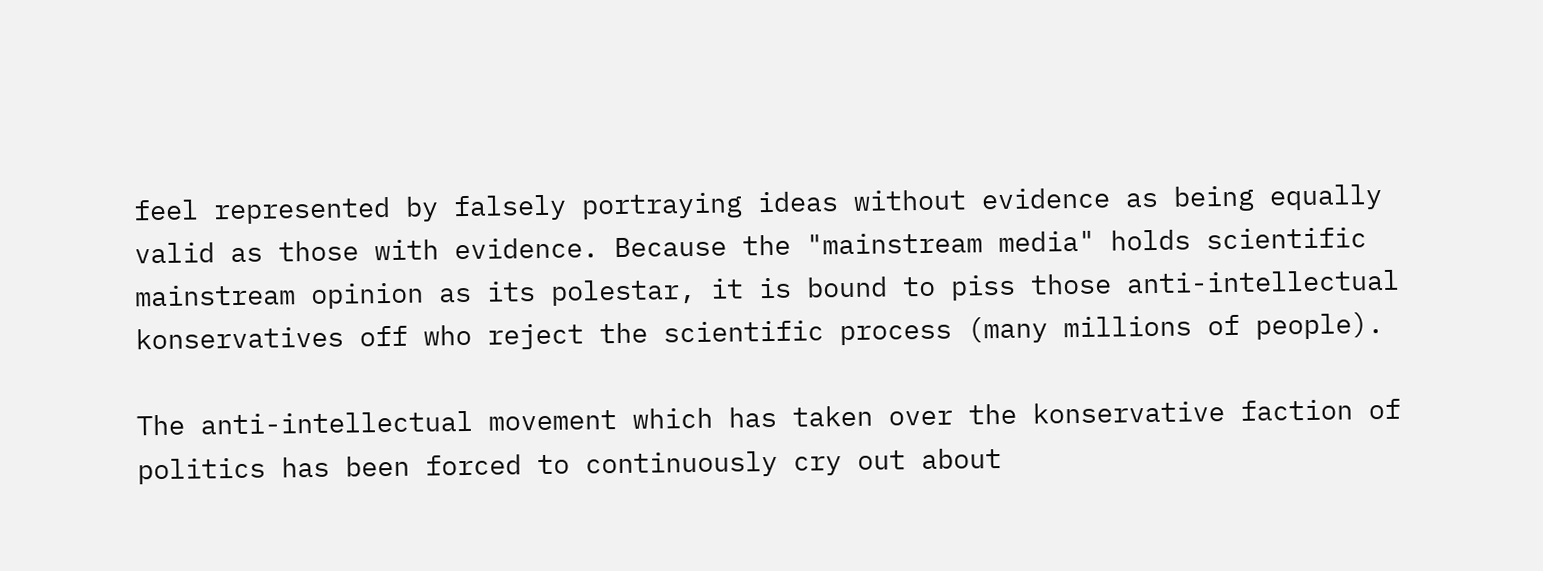feel represented by falsely portraying ideas without evidence as being equally valid as those with evidence. Because the "mainstream media" holds scientific mainstream opinion as its polestar, it is bound to piss those anti-intellectual konservatives off who reject the scientific process (many millions of people).

The anti-intellectual movement which has taken over the konservative faction of politics has been forced to continuously cry out about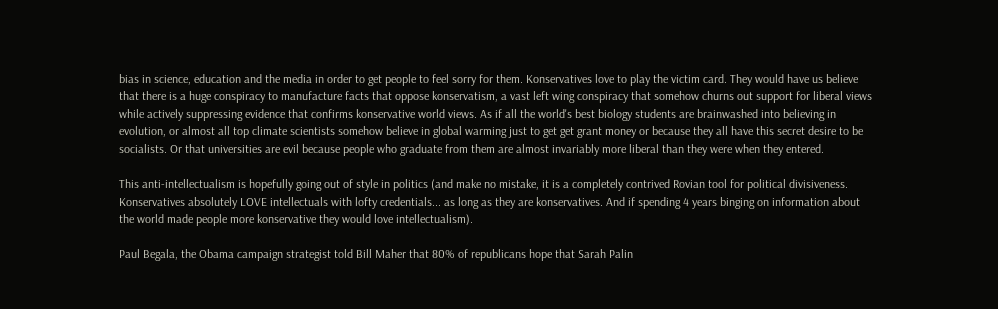bias in science, education and the media in order to get people to feel sorry for them. Konservatives love to play the victim card. They would have us believe that there is a huge conspiracy to manufacture facts that oppose konservatism, a vast left wing conspiracy that somehow churns out support for liberal views while actively suppressing evidence that confirms konservative world views. As if all the world's best biology students are brainwashed into believing in evolution, or almost all top climate scientists somehow believe in global warming just to get get grant money or because they all have this secret desire to be socialists. Or that universities are evil because people who graduate from them are almost invariably more liberal than they were when they entered.

This anti-intellectualism is hopefully going out of style in politics (and make no mistake, it is a completely contrived Rovian tool for political divisiveness. Konservatives absolutely LOVE intellectuals with lofty credentials... as long as they are konservatives. And if spending 4 years binging on information about the world made people more konservative they would love intellectualism).

Paul Begala, the Obama campaign strategist told Bill Maher that 80% of republicans hope that Sarah Palin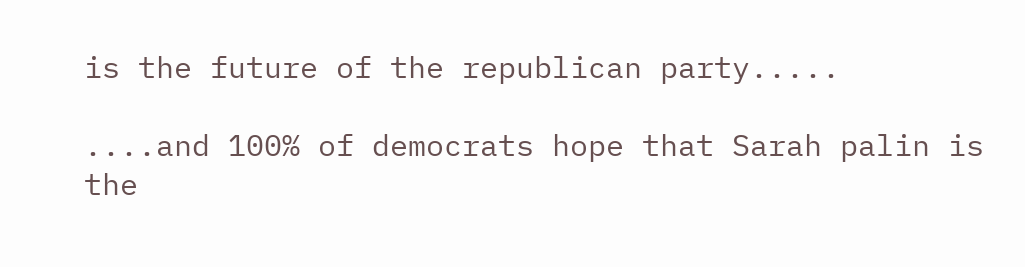is the future of the republican party.....

....and 100% of democrats hope that Sarah palin is the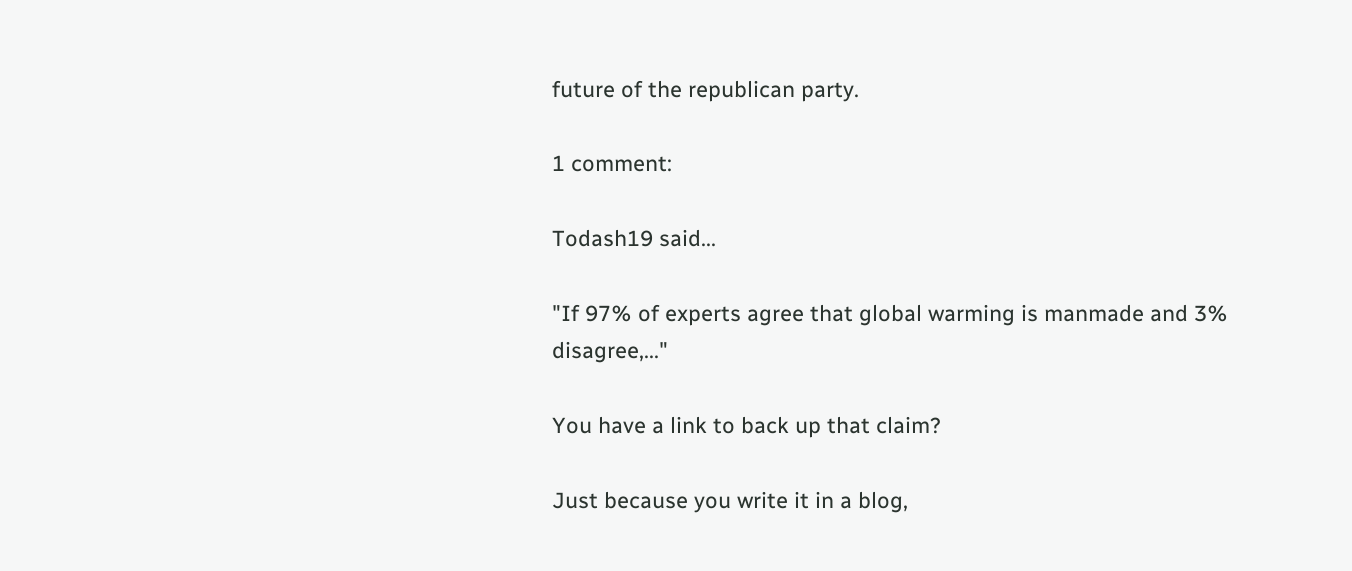future of the republican party.

1 comment:

Todash19 said...

"If 97% of experts agree that global warming is manmade and 3% disagree,..."

You have a link to back up that claim?

Just because you write it in a blog,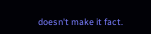doesn't make it fact.